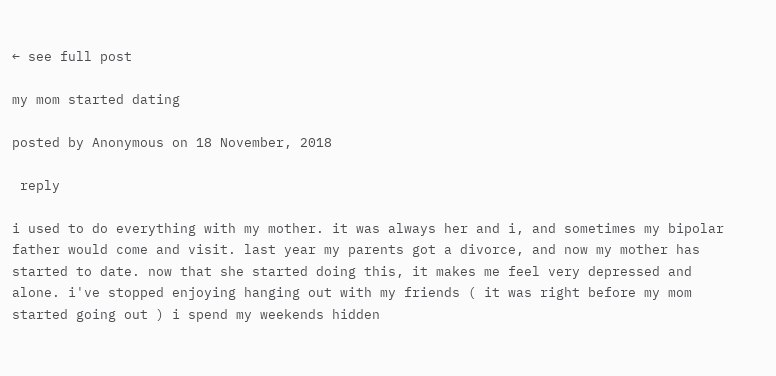← see full post

my mom started dating

posted by Anonymous on 18 November, 2018

 reply

i used to do everything with my mother. it was always her and i, and sometimes my bipolar father would come and visit. last year my parents got a divorce, and now my mother has started to date. now that she started doing this, it makes me feel very depressed and alone. i've stopped enjoying hanging out with my friends ( it was right before my mom started going out ) i spend my weekends hidden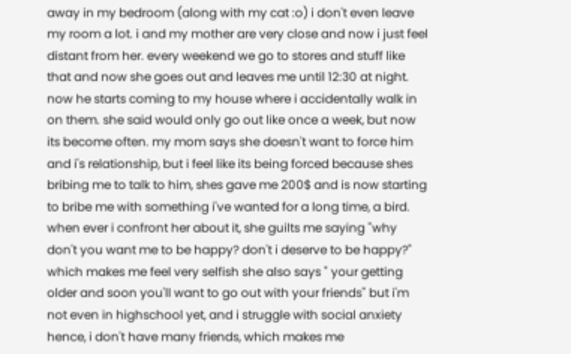away in my bedroom (along with my cat :o) i don't even leave my room a lot. i and my mother are very close and now i just feel distant from her. every weekend we go to stores and stuff like that and now she goes out and leaves me until 12:30 at night. now he starts coming to my house where i accidentally walk in on them. she said would only go out like once a week, but now its become often. my mom says she doesn't want to force him and i's relationship, but i feel like its being forced because shes bribing me to talk to him, shes gave me 200$ and is now starting to bribe me with something i've wanted for a long time, a bird. when ever i confront her about it, she guilts me saying "why don't you want me to be happy? don't i deserve to be happy?" which makes me feel very selfish she also says " your getting older and soon you'll want to go out with your friends" but i'm not even in highschool yet, and i struggle with social anxiety hence, i don't have many friends, which makes me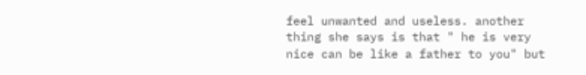feel unwanted and useless. another thing she says is that " he is very nice can be like a father to you" but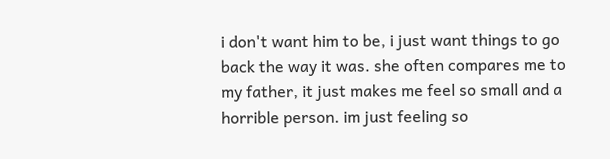i don't want him to be, i just want things to go back the way it was. she often compares me to my father, it just makes me feel so small and a horrible person. im just feeling so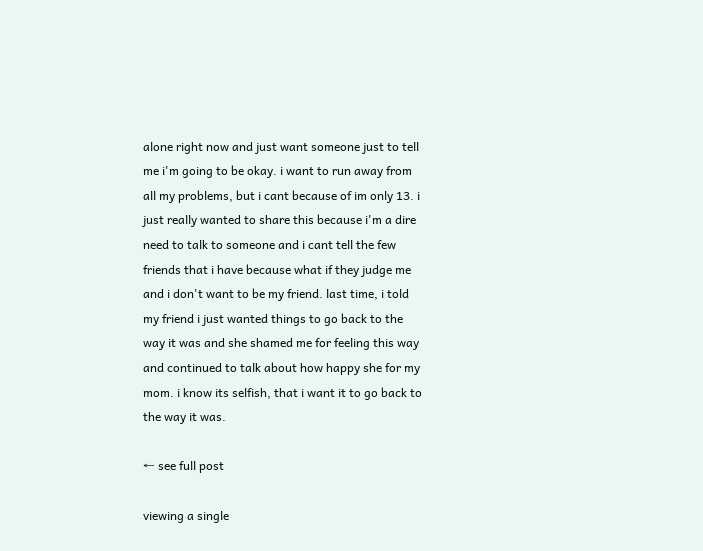alone right now and just want someone just to tell me i'm going to be okay. i want to run away from all my problems, but i cant because of im only 13. i just really wanted to share this because i'm a dire need to talk to someone and i cant tell the few friends that i have because what if they judge me and i don't want to be my friend. last time, i told my friend i just wanted things to go back to the way it was and she shamed me for feeling this way and continued to talk about how happy she for my mom. i know its selfish, that i want it to go back to the way it was.

← see full post

viewing a single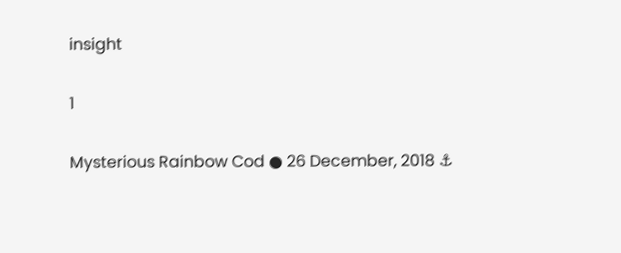insight

1

Mysterious Rainbow Cod ● 26 December, 2018 ⚓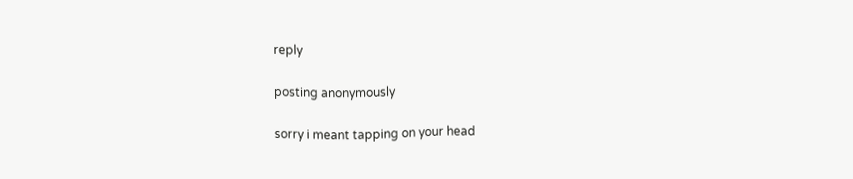reply

posting anonymously

sorry i meant tapping on your head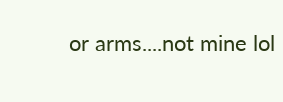or arms....not mine lol